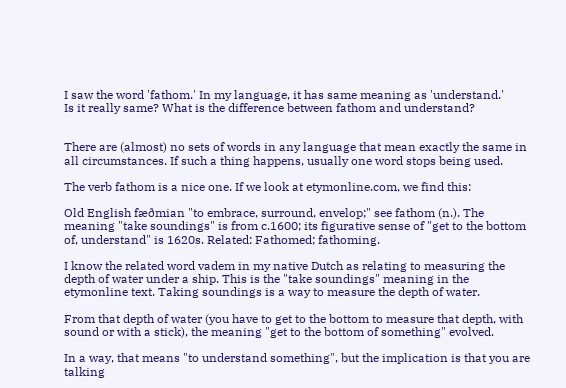I saw the word 'fathom.' In my language, it has same meaning as 'understand.'
Is it really same? What is the difference between fathom and understand?


There are (almost) no sets of words in any language that mean exactly the same in all circumstances. If such a thing happens, usually one word stops being used.

The verb fathom is a nice one. If we look at etymonline.com, we find this:

Old English fæðmian "to embrace, surround, envelop;" see fathom (n.). The meaning "take soundings" is from c.1600; its figurative sense of "get to the bottom of, understand" is 1620s. Related: Fathomed; fathoming.

I know the related word vadem in my native Dutch as relating to measuring the depth of water under a ship. This is the "take soundings" meaning in the etymonline text. Taking soundings is a way to measure the depth of water.

From that depth of water (you have to get to the bottom to measure that depth, with sound or with a stick), the meaning "get to the bottom of something" evolved.

In a way, that means "to understand something", but the implication is that you are talking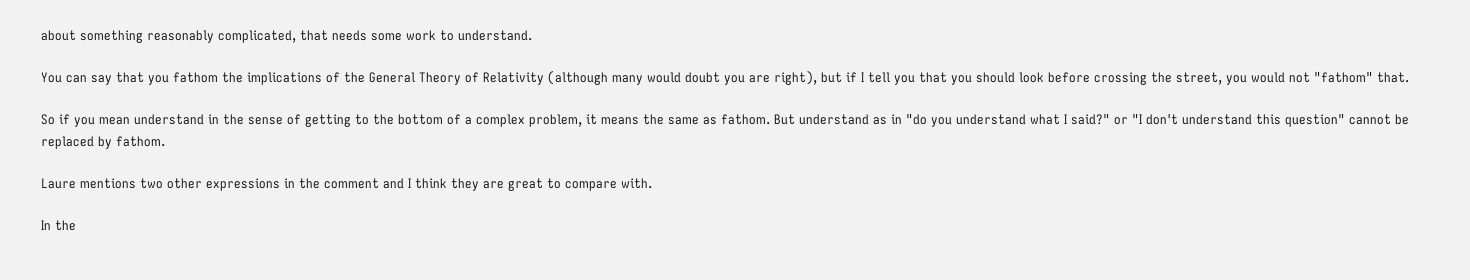about something reasonably complicated, that needs some work to understand.

You can say that you fathom the implications of the General Theory of Relativity (although many would doubt you are right), but if I tell you that you should look before crossing the street, you would not "fathom" that.

So if you mean understand in the sense of getting to the bottom of a complex problem, it means the same as fathom. But understand as in "do you understand what I said?" or "I don't understand this question" cannot be replaced by fathom.

Laure mentions two other expressions in the comment and I think they are great to compare with.

In the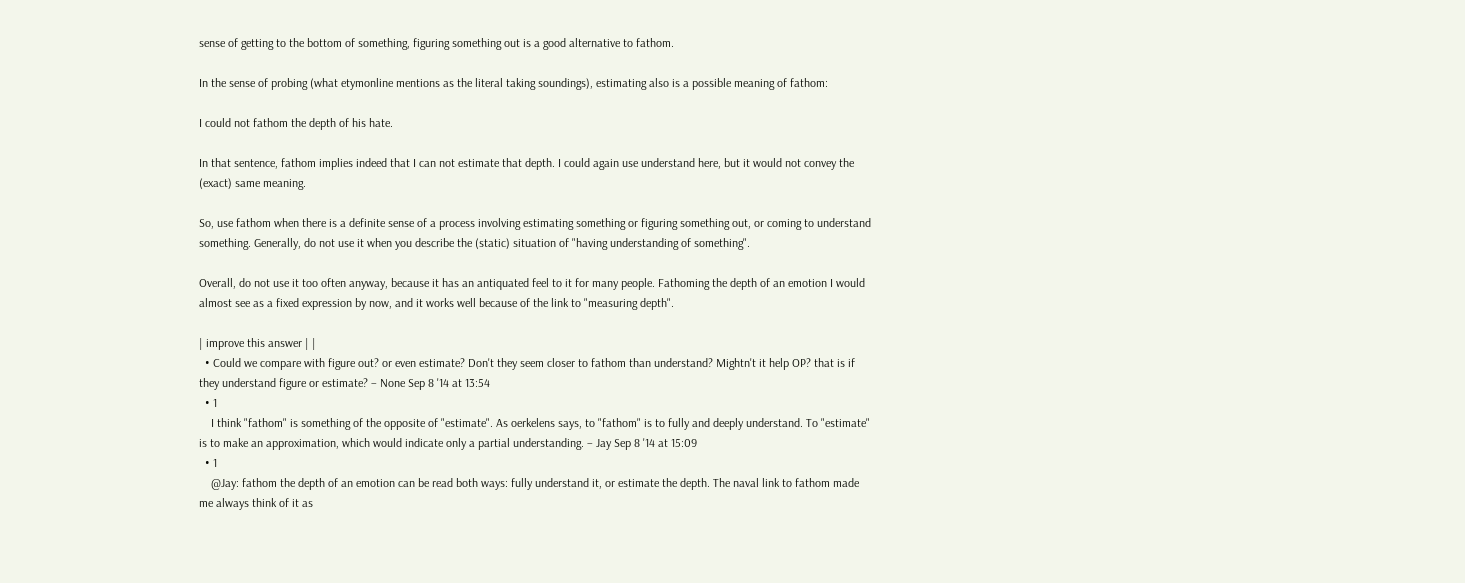sense of getting to the bottom of something, figuring something out is a good alternative to fathom.

In the sense of probing (what etymonline mentions as the literal taking soundings), estimating also is a possible meaning of fathom:

I could not fathom the depth of his hate.

In that sentence, fathom implies indeed that I can not estimate that depth. I could again use understand here, but it would not convey the (exact) same meaning.

So, use fathom when there is a definite sense of a process involving estimating something or figuring something out, or coming to understand something. Generally, do not use it when you describe the (static) situation of "having understanding of something".

Overall, do not use it too often anyway, because it has an antiquated feel to it for many people. Fathoming the depth of an emotion I would almost see as a fixed expression by now, and it works well because of the link to "measuring depth".

| improve this answer | |
  • Could we compare with figure out? or even estimate? Don't they seem closer to fathom than understand? Mightn't it help OP? that is if they understand figure or estimate? – None Sep 8 '14 at 13:54
  • 1
    I think "fathom" is something of the opposite of "estimate". As oerkelens says, to "fathom" is to fully and deeply understand. To "estimate" is to make an approximation, which would indicate only a partial understanding. – Jay Sep 8 '14 at 15:09
  • 1
    @Jay: fathom the depth of an emotion can be read both ways: fully understand it, or estimate the depth. The naval link to fathom made me always think of it as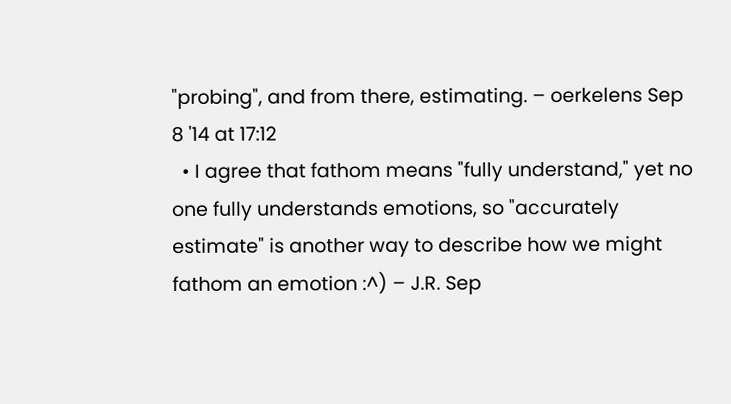"probing", and from there, estimating. – oerkelens Sep 8 '14 at 17:12
  • I agree that fathom means "fully understand," yet no one fully understands emotions, so "accurately estimate" is another way to describe how we might fathom an emotion :^) – J.R. Sep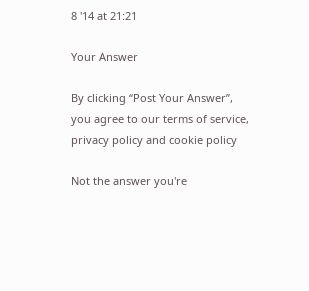8 '14 at 21:21

Your Answer

By clicking “Post Your Answer”, you agree to our terms of service, privacy policy and cookie policy

Not the answer you're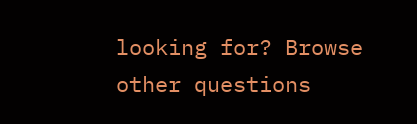looking for? Browse other questions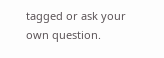tagged or ask your own question.